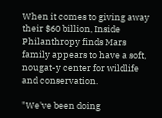When it comes to giving away their $60 billion, Inside Philanthropy finds Mars family appears to have a soft, nougat-y center for wildlife and conservation.

"We've been doing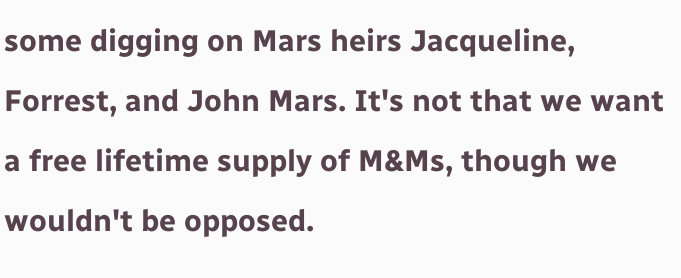some digging on Mars heirs Jacqueline, Forrest, and John Mars. It's not that we want a free lifetime supply of M&Ms, though we wouldn't be opposed.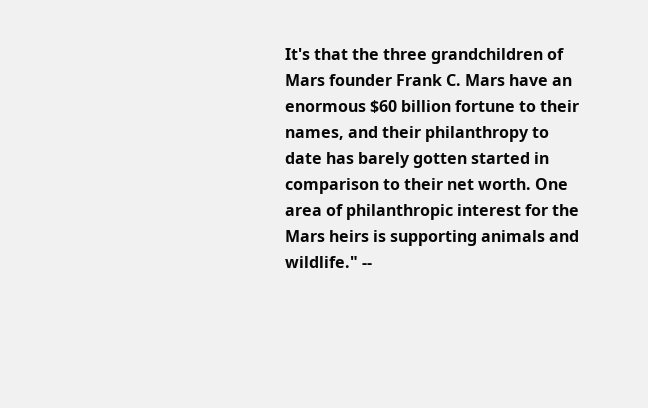It's that the three grandchildren of Mars founder Frank C. Mars have an enormous $60 billion fortune to their names, and their philanthropy to date has barely gotten started in comparison to their net worth. One area of philanthropic interest for the Mars heirs is supporting animals and wildlife." --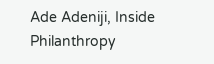Ade Adeniji, Inside Philanthropy